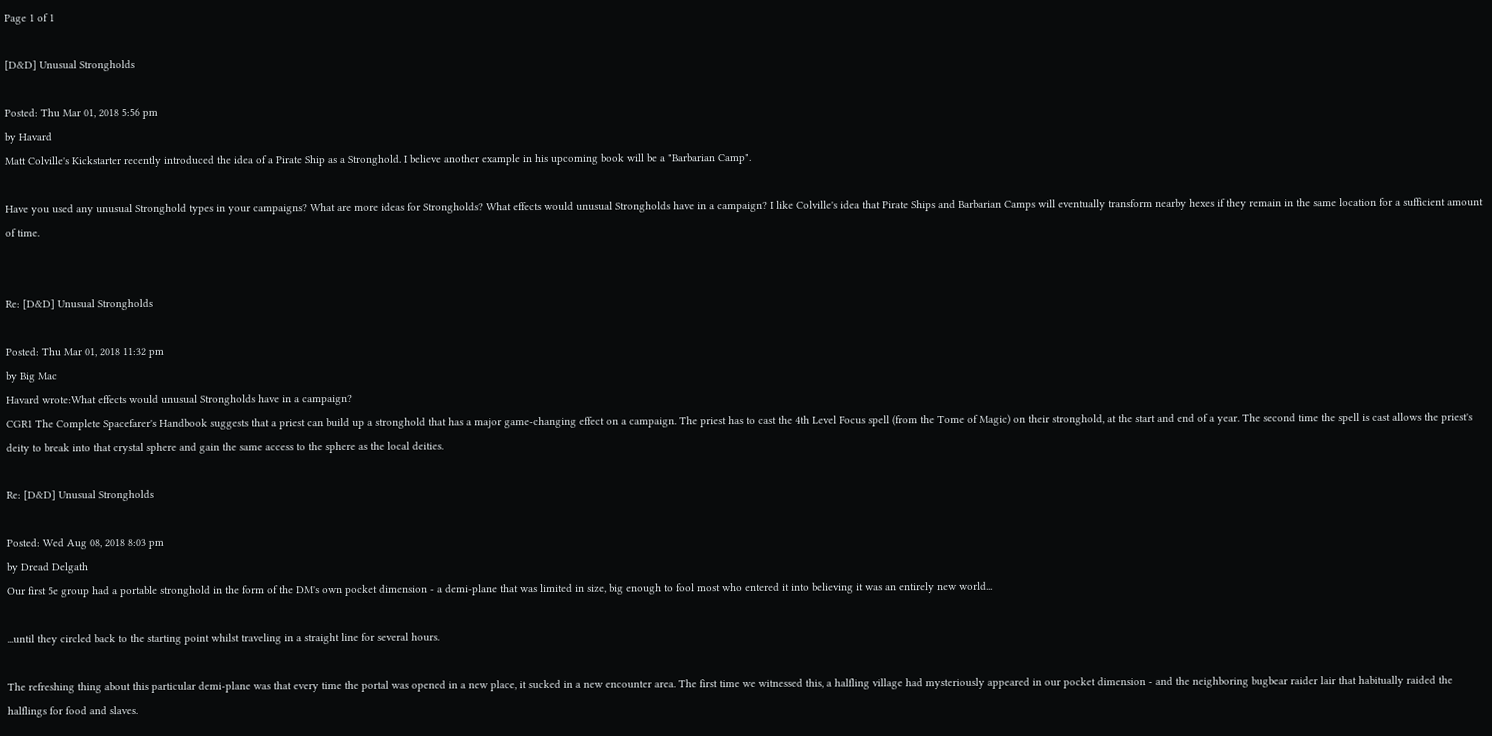Page 1 of 1

[D&D] Unusual Strongholds

Posted: Thu Mar 01, 2018 5:56 pm
by Havard
Matt Colville's Kickstarter recently introduced the idea of a Pirate Ship as a Stronghold. I believe another example in his upcoming book will be a "Barbarian Camp".

Have you used any unusual Stronghold types in your campaigns? What are more ideas for Strongholds? What effects would unusual Strongholds have in a campaign? I like Colville's idea that Pirate Ships and Barbarian Camps will eventually transform nearby hexes if they remain in the same location for a sufficient amount of time.


Re: [D&D] Unusual Strongholds

Posted: Thu Mar 01, 2018 11:32 pm
by Big Mac
Havard wrote:What effects would unusual Strongholds have in a campaign?
CGR1 The Complete Spacefarer's Handbook suggests that a priest can build up a stronghold that has a major game-changing effect on a campaign. The priest has to cast the 4th Level Focus spell (from the Tome of Magic) on their stronghold, at the start and end of a year. The second time the spell is cast allows the priest's deity to break into that crystal sphere and gain the same access to the sphere as the local deities.

Re: [D&D] Unusual Strongholds

Posted: Wed Aug 08, 2018 8:03 pm
by Dread Delgath
Our first 5e group had a portable stronghold in the form of the DM's own pocket dimension - a demi-plane that was limited in size, big enough to fool most who entered it into believing it was an entirely new world...

...until they circled back to the starting point whilst traveling in a straight line for several hours.

The refreshing thing about this particular demi-plane was that every time the portal was opened in a new place, it sucked in a new encounter area. The first time we witnessed this, a halfling village had mysteriously appeared in our pocket dimension - and the neighboring bugbear raider lair that habitually raided the halflings for food and slaves.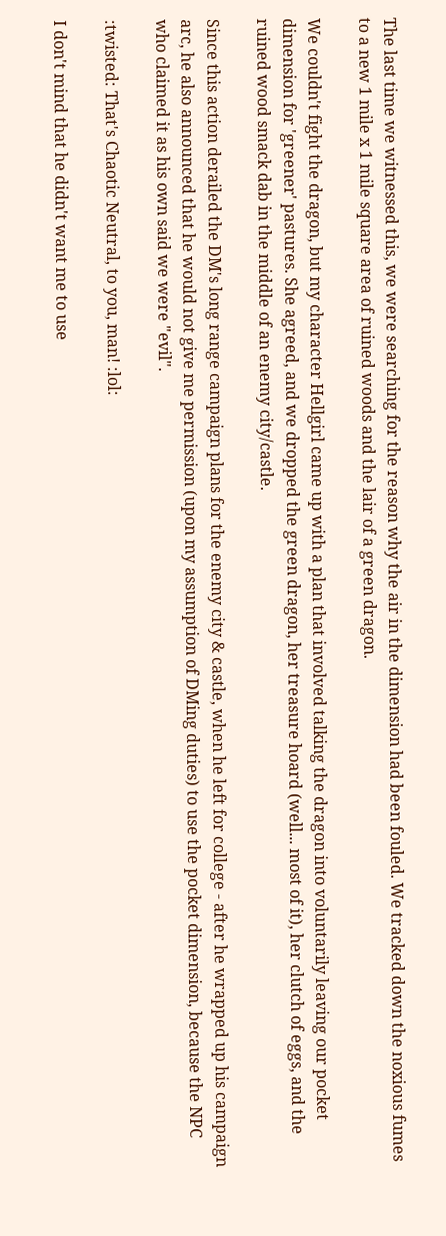The last time we witnessed this, we were searching for the reason why the air in the dimension had been fouled. We tracked down the noxious fumes to a new 1 mile x 1 mile square area of ruined woods and the lair of a green dragon.

We couldn't fight the dragon, but my character Hellgirl came up with a plan that involved talking the dragon into voluntarily leaving our pocket dimension for 'greener' pastures. She agreed, and we dropped the green dragon, her treasure hoard (well... most of it), her clutch of eggs, and the ruined wood smack dab in the middle of an enemy city/castle.

Since this action derailed the DM's long range campaign plans for the enemy city & castle, when he left for college - after he wrapped up his campaign arc, he also announced that he would not give me permission (upon my assumption of DMing duties) to use the pocket dimension, because the NPC who claimed it as his own said we were "evil".

:twisted: That's Chaotic Neutral, to you, man! :lol:

I don't mind that he didn't want me to use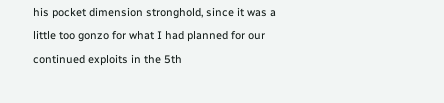his pocket dimension stronghold, since it was a little too gonzo for what I had planned for our continued exploits in the 5th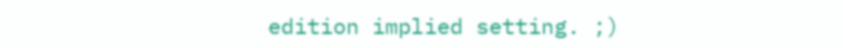edition implied setting. ;)